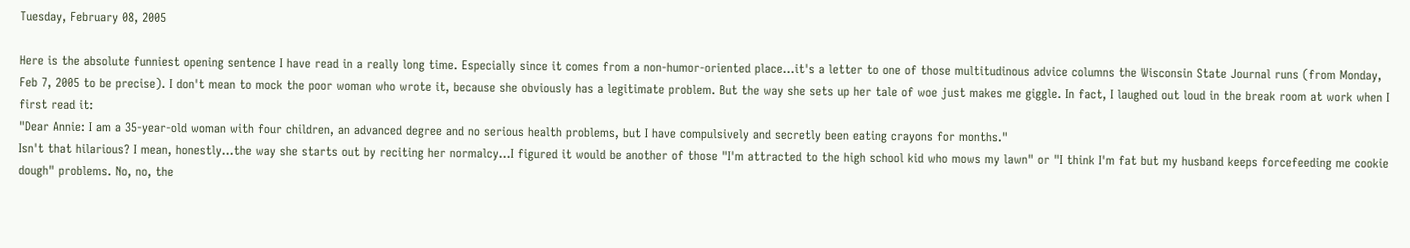Tuesday, February 08, 2005

Here is the absolute funniest opening sentence I have read in a really long time. Especially since it comes from a non-humor-oriented place...it's a letter to one of those multitudinous advice columns the Wisconsin State Journal runs (from Monday, Feb 7, 2005 to be precise). I don't mean to mock the poor woman who wrote it, because she obviously has a legitimate problem. But the way she sets up her tale of woe just makes me giggle. In fact, I laughed out loud in the break room at work when I first read it:
"Dear Annie: I am a 35-year-old woman with four children, an advanced degree and no serious health problems, but I have compulsively and secretly been eating crayons for months."
Isn't that hilarious? I mean, honestly...the way she starts out by reciting her normalcy...I figured it would be another of those "I'm attracted to the high school kid who mows my lawn" or "I think I'm fat but my husband keeps forcefeeding me cookie dough" problems. No, no, the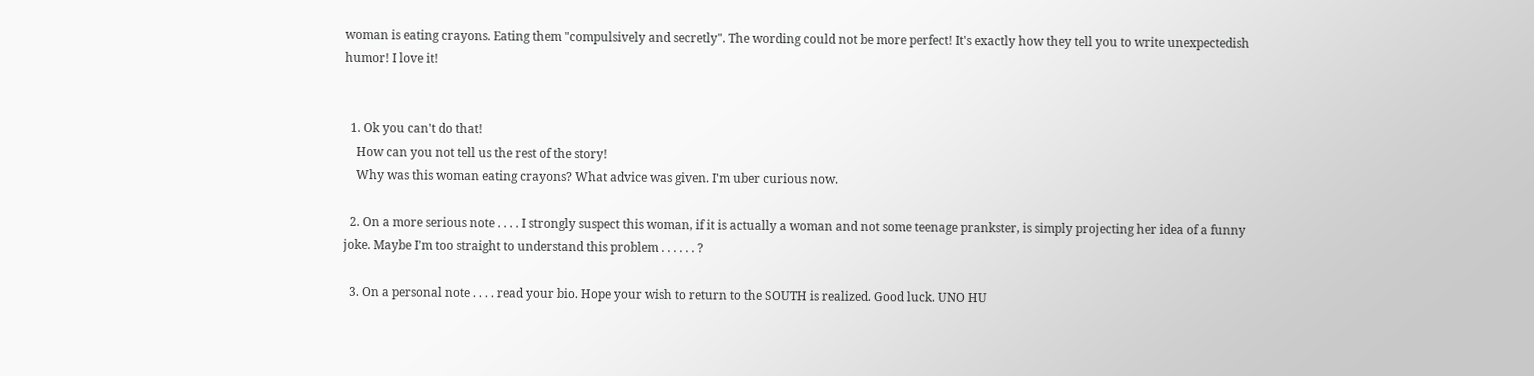woman is eating crayons. Eating them "compulsively and secretly". The wording could not be more perfect! It's exactly how they tell you to write unexpectedish humor! I love it!


  1. Ok you can't do that!
    How can you not tell us the rest of the story!
    Why was this woman eating crayons? What advice was given. I'm uber curious now.

  2. On a more serious note . . . . I strongly suspect this woman, if it is actually a woman and not some teenage prankster, is simply projecting her idea of a funny joke. Maybe I'm too straight to understand this problem . . . . . . ?

  3. On a personal note . . . . read your bio. Hope your wish to return to the SOUTH is realized. Good luck. UNO HU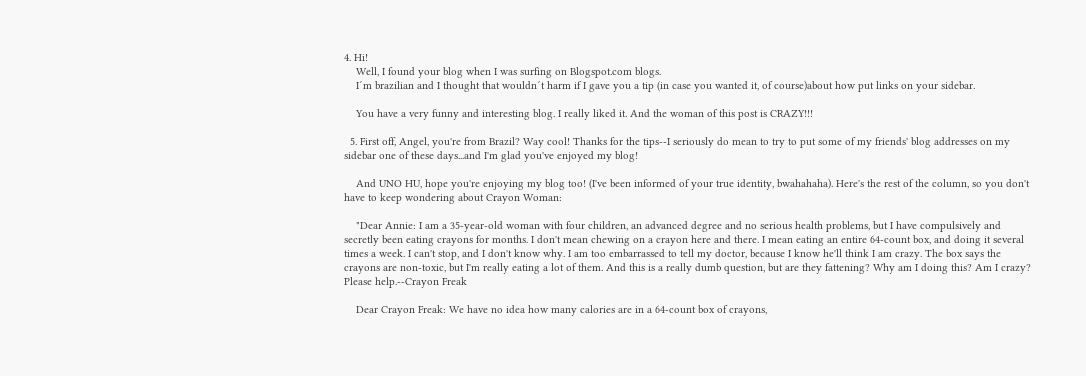4. Hi!
    Well, I found your blog when I was surfing on Blogspot.com blogs.
    I´m brazilian and I thought that wouldn´t harm if I gave you a tip (in case you wanted it, of course)about how put links on your sidebar.

    You have a very funny and interesting blog. I really liked it. And the woman of this post is CRAZY!!!

  5. First off, Angel, you're from Brazil? Way cool! Thanks for the tips--I seriously do mean to try to put some of my friends' blog addresses on my sidebar one of these days...and I'm glad you've enjoyed my blog!

    And UNO HU, hope you're enjoying my blog too! (I've been informed of your true identity, bwahahaha). Here's the rest of the column, so you don't have to keep wondering about Crayon Woman:

    "Dear Annie: I am a 35-year-old woman with four children, an advanced degree and no serious health problems, but I have compulsively and secretly been eating crayons for months. I don't mean chewing on a crayon here and there. I mean eating an entire 64-count box, and doing it several times a week. I can't stop, and I don't know why. I am too embarrassed to tell my doctor, because I know he'll think I am crazy. The box says the crayons are non-toxic, but I'm really eating a lot of them. And this is a really dumb question, but are they fattening? Why am I doing this? Am I crazy? Please help.--Crayon Freak

    Dear Crayon Freak: We have no idea how many calories are in a 64-count box of crayons,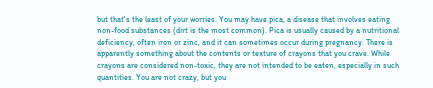but that's the least of your worries. You may have pica, a disease that involves eating non-food substances (dirt is the most common). Pica is usually caused by a nutritional deficiency, often iron or zinc, and it can sometimes occur during pregnancy. There is apparently something about the contents or texture of crayons that you crave. While crayons are considered non-toxic, they are not intended to be eaten, especially in such quantities. You are not crazy, but you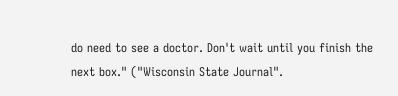do need to see a doctor. Don't wait until you finish the next box." ("Wisconsin State Journal".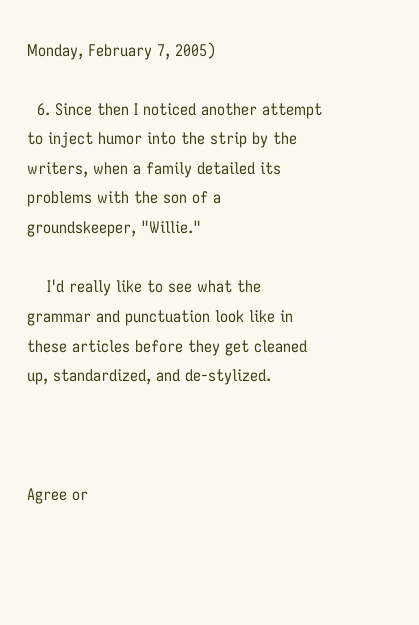Monday, February 7, 2005)

  6. Since then I noticed another attempt to inject humor into the strip by the writers, when a family detailed its problems with the son of a groundskeeper, "Willie."

    I'd really like to see what the grammar and punctuation look like in these articles before they get cleaned up, standardized, and de-stylized.



Agree or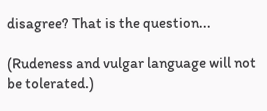disagree? That is the question...

(Rudeness and vulgar language will not be tolerated.)